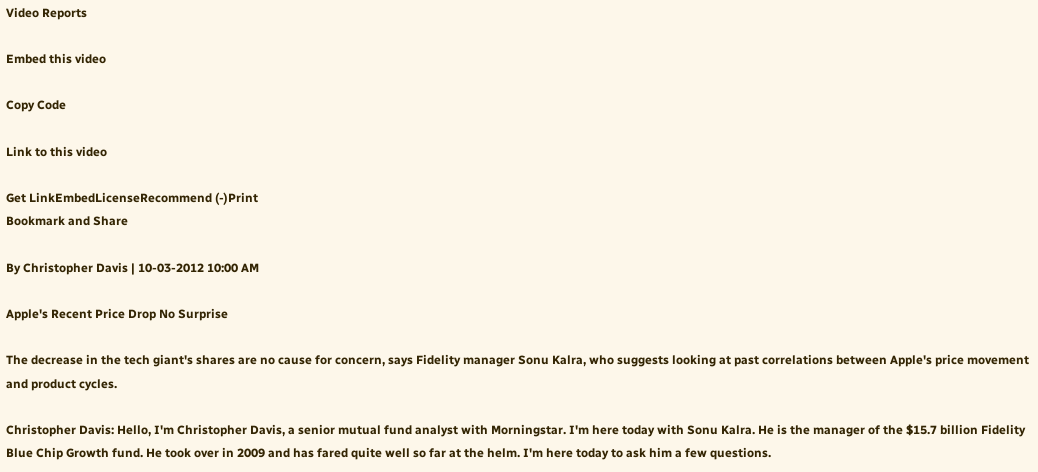Video Reports

Embed this video

Copy Code

Link to this video

Get LinkEmbedLicenseRecommend (-)Print
Bookmark and Share

By Christopher Davis | 10-03-2012 10:00 AM

Apple's Recent Price Drop No Surprise

The decrease in the tech giant's shares are no cause for concern, says Fidelity manager Sonu Kalra, who suggests looking at past correlations between Apple's price movement and product cycles.

Christopher Davis: Hello, I'm Christopher Davis, a senior mutual fund analyst with Morningstar. I'm here today with Sonu Kalra. He is the manager of the $15.7 billion Fidelity Blue Chip Growth fund. He took over in 2009 and has fared quite well so far at the helm. I'm here today to ask him a few questions.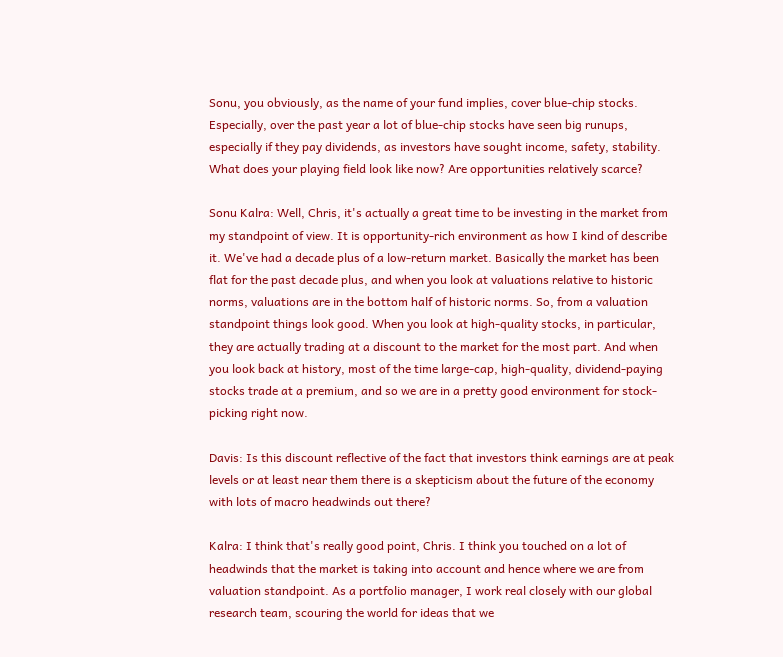Sonu, you obviously, as the name of your fund implies, cover blue-chip stocks. Especially, over the past year a lot of blue-chip stocks have seen big runups, especially if they pay dividends, as investors have sought income, safety, stability. What does your playing field look like now? Are opportunities relatively scarce?

Sonu Kalra: Well, Chris, it's actually a great time to be investing in the market from my standpoint of view. It is opportunity-rich environment as how I kind of describe it. We've had a decade plus of a low-return market. Basically the market has been flat for the past decade plus, and when you look at valuations relative to historic norms, valuations are in the bottom half of historic norms. So, from a valuation standpoint things look good. When you look at high-quality stocks, in particular, they are actually trading at a discount to the market for the most part. And when you look back at history, most of the time large-cap, high-quality, dividend-paying stocks trade at a premium, and so we are in a pretty good environment for stock-picking right now.

Davis: Is this discount reflective of the fact that investors think earnings are at peak levels or at least near them there is a skepticism about the future of the economy with lots of macro headwinds out there?

Kalra: I think that's really good point, Chris. I think you touched on a lot of headwinds that the market is taking into account and hence where we are from valuation standpoint. As a portfolio manager, I work real closely with our global research team, scouring the world for ideas that we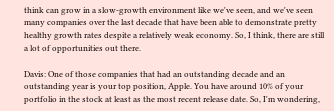think can grow in a slow-growth environment like we've seen, and we've seen many companies over the last decade that have been able to demonstrate pretty healthy growth rates despite a relatively weak economy. So, I think, there are still a lot of opportunities out there.

Davis: One of those companies that had an outstanding decade and an outstanding year is your top position, Apple. You have around 10% of your portfolio in the stock at least as the most recent release date. So, I'm wondering,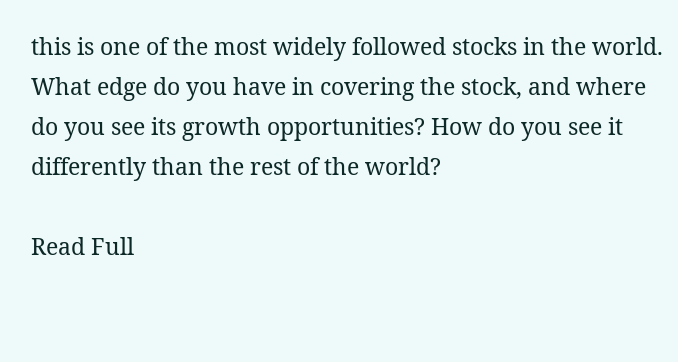this is one of the most widely followed stocks in the world. What edge do you have in covering the stock, and where do you see its growth opportunities? How do you see it differently than the rest of the world?

Read Full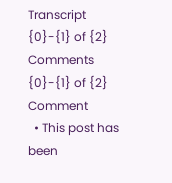Transcript
{0}-{1} of {2} Comments
{0}-{1} of {2} Comment
  • This post has been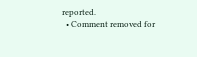reported.
  • Comment removed for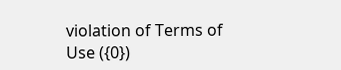violation of Terms of Use ({0})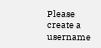Please create a username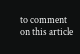to comment on this article